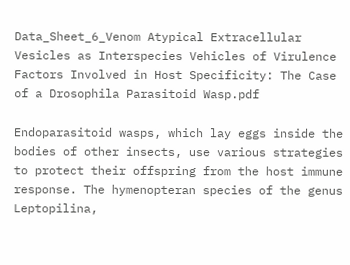Data_Sheet_6_Venom Atypical Extracellular Vesicles as Interspecies Vehicles of Virulence Factors Involved in Host Specificity: The Case of a Drosophila Parasitoid Wasp.pdf

Endoparasitoid wasps, which lay eggs inside the bodies of other insects, use various strategies to protect their offspring from the host immune response. The hymenopteran species of the genus Leptopilina,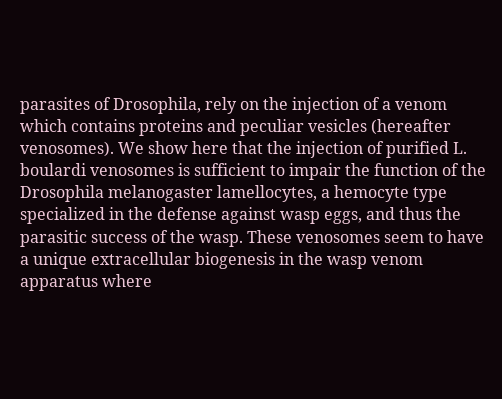parasites of Drosophila, rely on the injection of a venom which contains proteins and peculiar vesicles (hereafter venosomes). We show here that the injection of purified L. boulardi venosomes is sufficient to impair the function of the Drosophila melanogaster lamellocytes, a hemocyte type specialized in the defense against wasp eggs, and thus the parasitic success of the wasp. These venosomes seem to have a unique extracellular biogenesis in the wasp venom apparatus where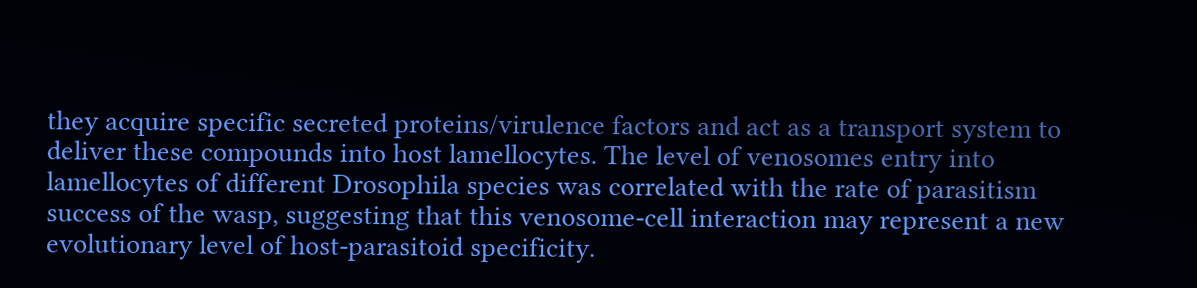they acquire specific secreted proteins/virulence factors and act as a transport system to deliver these compounds into host lamellocytes. The level of venosomes entry into lamellocytes of different Drosophila species was correlated with the rate of parasitism success of the wasp, suggesting that this venosome-cell interaction may represent a new evolutionary level of host-parasitoid specificity.